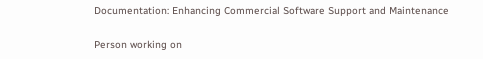Documentation: Enhancing Commercial Software Support and Maintenance

Person working on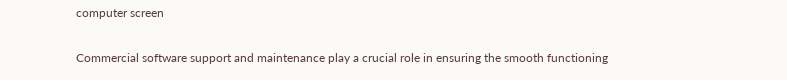computer screen

Commercial software support and maintenance play a crucial role in ensuring the smooth functioning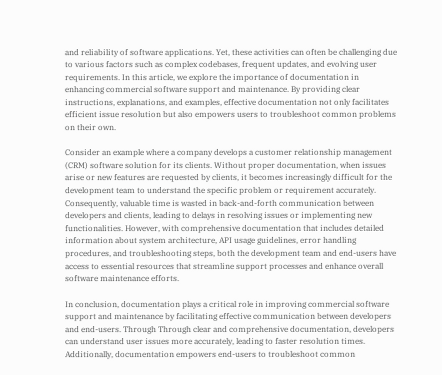and reliability of software applications. Yet, these activities can often be challenging due to various factors such as complex codebases, frequent updates, and evolving user requirements. In this article, we explore the importance of documentation in enhancing commercial software support and maintenance. By providing clear instructions, explanations, and examples, effective documentation not only facilitates efficient issue resolution but also empowers users to troubleshoot common problems on their own.

Consider an example where a company develops a customer relationship management (CRM) software solution for its clients. Without proper documentation, when issues arise or new features are requested by clients, it becomes increasingly difficult for the development team to understand the specific problem or requirement accurately. Consequently, valuable time is wasted in back-and-forth communication between developers and clients, leading to delays in resolving issues or implementing new functionalities. However, with comprehensive documentation that includes detailed information about system architecture, API usage guidelines, error handling procedures, and troubleshooting steps, both the development team and end-users have access to essential resources that streamline support processes and enhance overall software maintenance efforts.

In conclusion, documentation plays a critical role in improving commercial software support and maintenance by facilitating effective communication between developers and end-users. Through Through clear and comprehensive documentation, developers can understand user issues more accurately, leading to faster resolution times. Additionally, documentation empowers end-users to troubleshoot common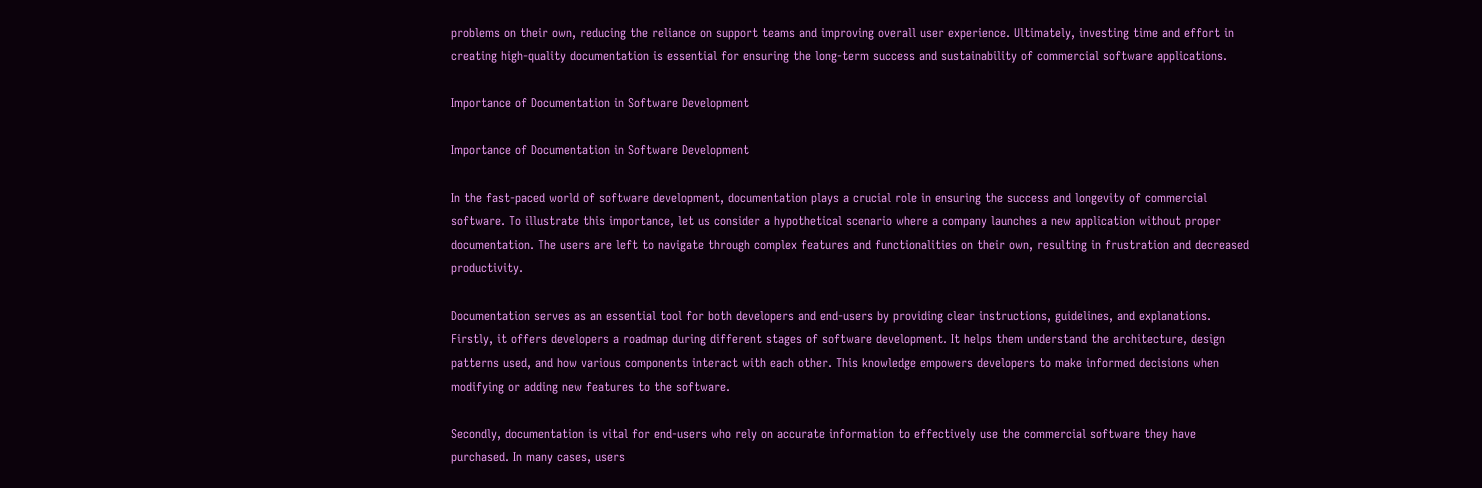problems on their own, reducing the reliance on support teams and improving overall user experience. Ultimately, investing time and effort in creating high-quality documentation is essential for ensuring the long-term success and sustainability of commercial software applications.

Importance of Documentation in Software Development

Importance of Documentation in Software Development

In the fast-paced world of software development, documentation plays a crucial role in ensuring the success and longevity of commercial software. To illustrate this importance, let us consider a hypothetical scenario where a company launches a new application without proper documentation. The users are left to navigate through complex features and functionalities on their own, resulting in frustration and decreased productivity.

Documentation serves as an essential tool for both developers and end-users by providing clear instructions, guidelines, and explanations. Firstly, it offers developers a roadmap during different stages of software development. It helps them understand the architecture, design patterns used, and how various components interact with each other. This knowledge empowers developers to make informed decisions when modifying or adding new features to the software.

Secondly, documentation is vital for end-users who rely on accurate information to effectively use the commercial software they have purchased. In many cases, users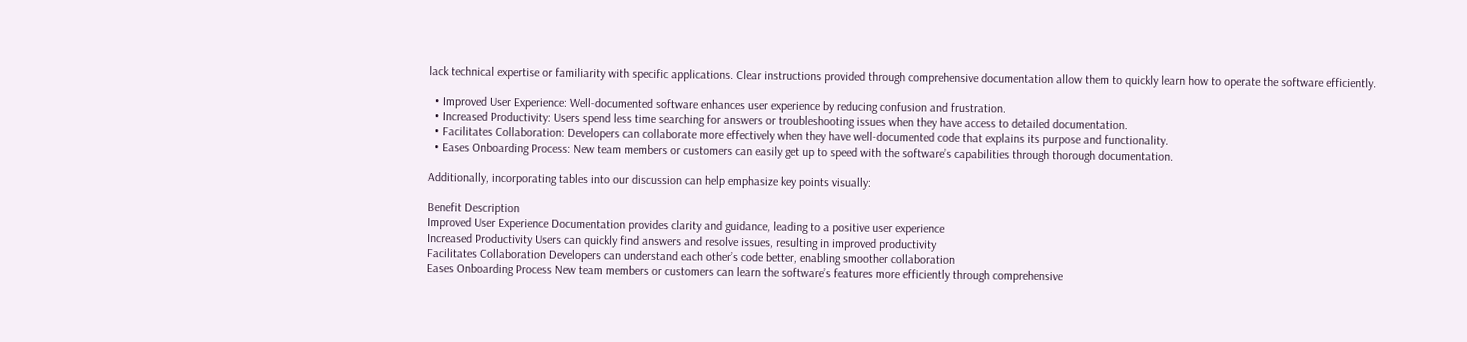lack technical expertise or familiarity with specific applications. Clear instructions provided through comprehensive documentation allow them to quickly learn how to operate the software efficiently.

  • Improved User Experience: Well-documented software enhances user experience by reducing confusion and frustration.
  • Increased Productivity: Users spend less time searching for answers or troubleshooting issues when they have access to detailed documentation.
  • Facilitates Collaboration: Developers can collaborate more effectively when they have well-documented code that explains its purpose and functionality.
  • Eases Onboarding Process: New team members or customers can easily get up to speed with the software’s capabilities through thorough documentation.

Additionally, incorporating tables into our discussion can help emphasize key points visually:

Benefit Description
Improved User Experience Documentation provides clarity and guidance, leading to a positive user experience
Increased Productivity Users can quickly find answers and resolve issues, resulting in improved productivity
Facilitates Collaboration Developers can understand each other’s code better, enabling smoother collaboration
Eases Onboarding Process New team members or customers can learn the software’s features more efficiently through comprehensive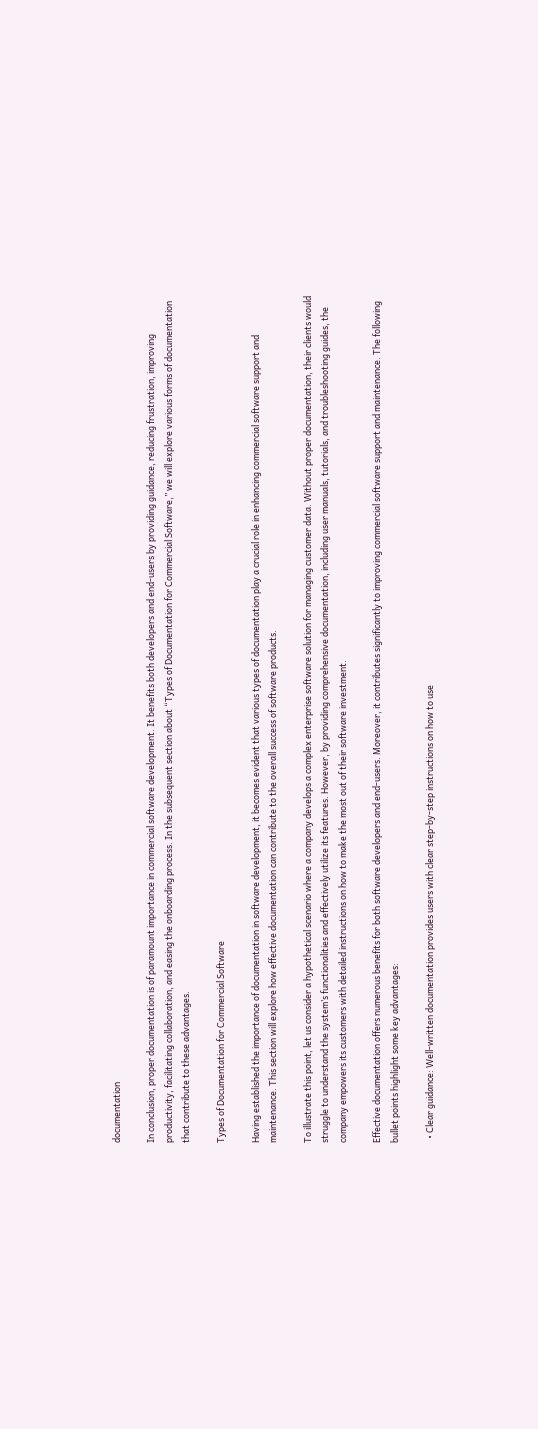documentation

In conclusion, proper documentation is of paramount importance in commercial software development. It benefits both developers and end-users by providing guidance, reducing frustration, improving productivity, facilitating collaboration, and easing the onboarding process. In the subsequent section about “Types of Documentation for Commercial Software,” we will explore various forms of documentation that contribute to these advantages.

Types of Documentation for Commercial Software

Having established the importance of documentation in software development, it becomes evident that various types of documentation play a crucial role in enhancing commercial software support and maintenance. This section will explore how effective documentation can contribute to the overall success of software products.

To illustrate this point, let us consider a hypothetical scenario where a company develops a complex enterprise software solution for managing customer data. Without proper documentation, their clients would struggle to understand the system’s functionalities and effectively utilize its features. However, by providing comprehensive documentation, including user manuals, tutorials, and troubleshooting guides, the company empowers its customers with detailed instructions on how to make the most out of their software investment.

Effective documentation offers numerous benefits for both software developers and end-users. Moreover, it contributes significantly to improving commercial software support and maintenance. The following bullet points highlight some key advantages:

  • Clear guidance: Well-written documentation provides users with clear step-by-step instructions on how to use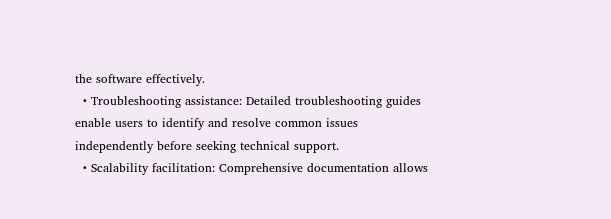the software effectively.
  • Troubleshooting assistance: Detailed troubleshooting guides enable users to identify and resolve common issues independently before seeking technical support.
  • Scalability facilitation: Comprehensive documentation allows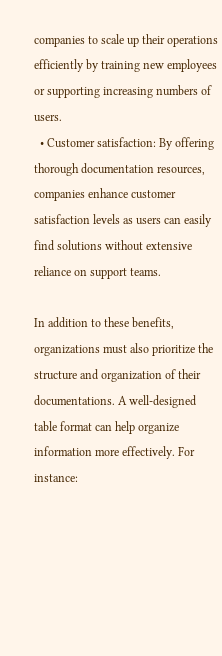companies to scale up their operations efficiently by training new employees or supporting increasing numbers of users.
  • Customer satisfaction: By offering thorough documentation resources, companies enhance customer satisfaction levels as users can easily find solutions without extensive reliance on support teams.

In addition to these benefits, organizations must also prioritize the structure and organization of their documentations. A well-designed table format can help organize information more effectively. For instance: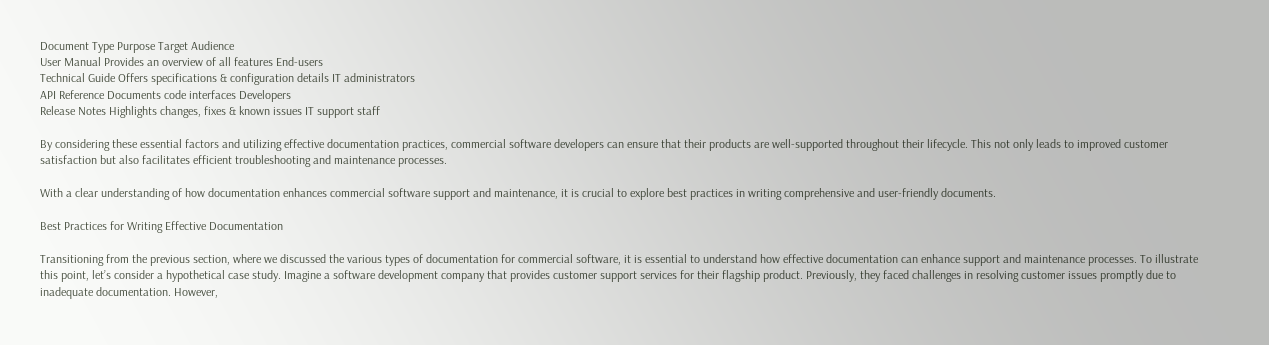Document Type Purpose Target Audience
User Manual Provides an overview of all features End-users
Technical Guide Offers specifications & configuration details IT administrators
API Reference Documents code interfaces Developers
Release Notes Highlights changes, fixes & known issues IT support staff

By considering these essential factors and utilizing effective documentation practices, commercial software developers can ensure that their products are well-supported throughout their lifecycle. This not only leads to improved customer satisfaction but also facilitates efficient troubleshooting and maintenance processes.

With a clear understanding of how documentation enhances commercial software support and maintenance, it is crucial to explore best practices in writing comprehensive and user-friendly documents.

Best Practices for Writing Effective Documentation

Transitioning from the previous section, where we discussed the various types of documentation for commercial software, it is essential to understand how effective documentation can enhance support and maintenance processes. To illustrate this point, let’s consider a hypothetical case study. Imagine a software development company that provides customer support services for their flagship product. Previously, they faced challenges in resolving customer issues promptly due to inadequate documentation. However,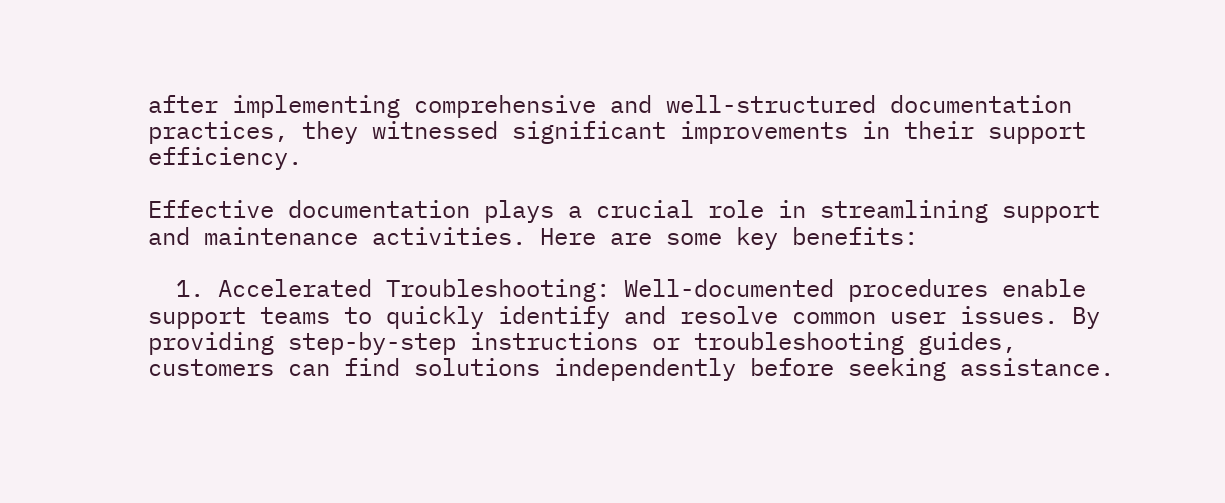after implementing comprehensive and well-structured documentation practices, they witnessed significant improvements in their support efficiency.

Effective documentation plays a crucial role in streamlining support and maintenance activities. Here are some key benefits:

  1. Accelerated Troubleshooting: Well-documented procedures enable support teams to quickly identify and resolve common user issues. By providing step-by-step instructions or troubleshooting guides, customers can find solutions independently before seeking assistance.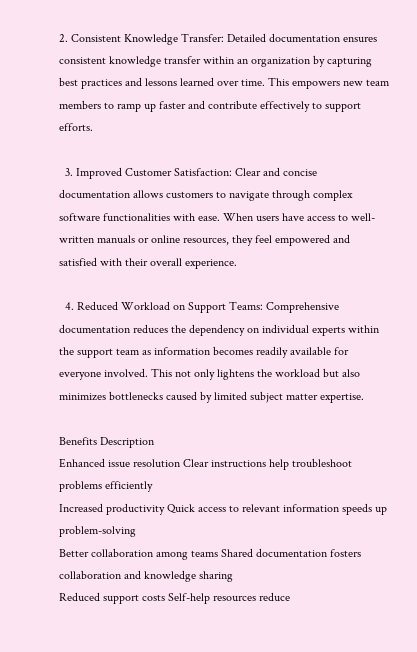2. Consistent Knowledge Transfer: Detailed documentation ensures consistent knowledge transfer within an organization by capturing best practices and lessons learned over time. This empowers new team members to ramp up faster and contribute effectively to support efforts.

  3. Improved Customer Satisfaction: Clear and concise documentation allows customers to navigate through complex software functionalities with ease. When users have access to well-written manuals or online resources, they feel empowered and satisfied with their overall experience.

  4. Reduced Workload on Support Teams: Comprehensive documentation reduces the dependency on individual experts within the support team as information becomes readily available for everyone involved. This not only lightens the workload but also minimizes bottlenecks caused by limited subject matter expertise.

Benefits Description
Enhanced issue resolution Clear instructions help troubleshoot problems efficiently
Increased productivity Quick access to relevant information speeds up problem-solving
Better collaboration among teams Shared documentation fosters collaboration and knowledge sharing
Reduced support costs Self-help resources reduce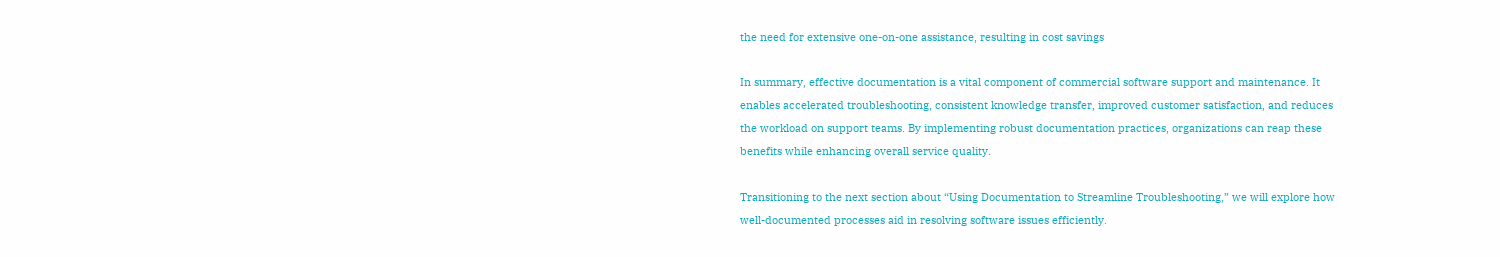the need for extensive one-on-one assistance, resulting in cost savings

In summary, effective documentation is a vital component of commercial software support and maintenance. It enables accelerated troubleshooting, consistent knowledge transfer, improved customer satisfaction, and reduces the workload on support teams. By implementing robust documentation practices, organizations can reap these benefits while enhancing overall service quality.

Transitioning to the next section about “Using Documentation to Streamline Troubleshooting,” we will explore how well-documented processes aid in resolving software issues efficiently.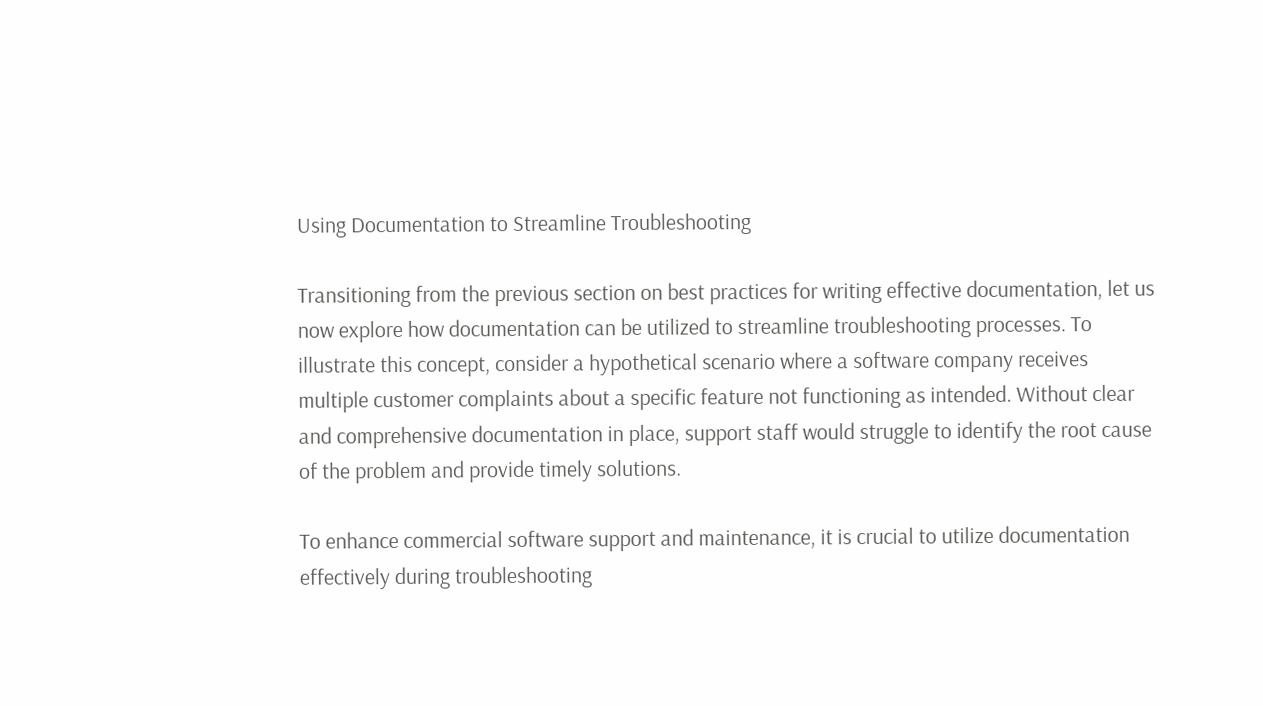Using Documentation to Streamline Troubleshooting

Transitioning from the previous section on best practices for writing effective documentation, let us now explore how documentation can be utilized to streamline troubleshooting processes. To illustrate this concept, consider a hypothetical scenario where a software company receives multiple customer complaints about a specific feature not functioning as intended. Without clear and comprehensive documentation in place, support staff would struggle to identify the root cause of the problem and provide timely solutions.

To enhance commercial software support and maintenance, it is crucial to utilize documentation effectively during troubleshooting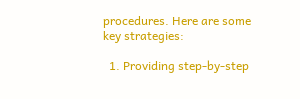procedures. Here are some key strategies:

  1. Providing step-by-step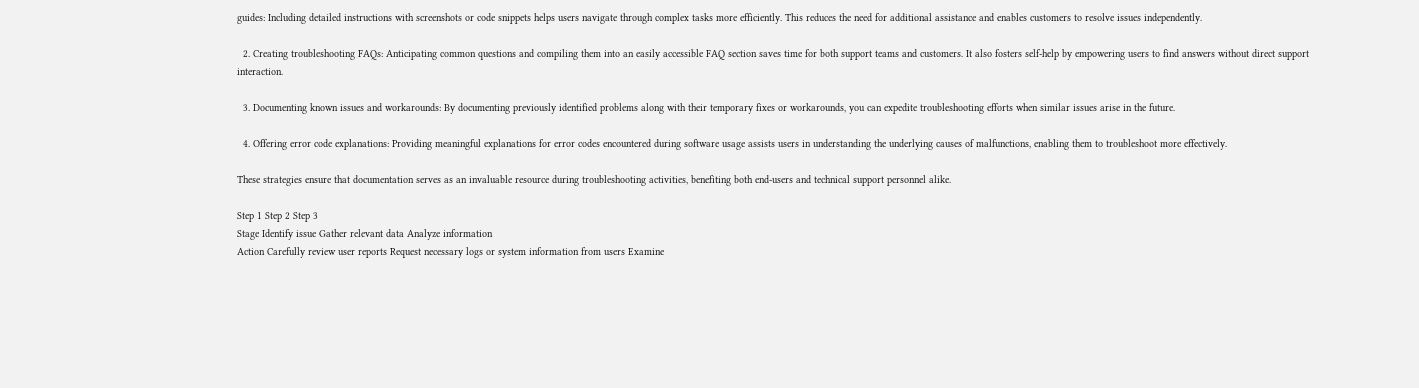guides: Including detailed instructions with screenshots or code snippets helps users navigate through complex tasks more efficiently. This reduces the need for additional assistance and enables customers to resolve issues independently.

  2. Creating troubleshooting FAQs: Anticipating common questions and compiling them into an easily accessible FAQ section saves time for both support teams and customers. It also fosters self-help by empowering users to find answers without direct support interaction.

  3. Documenting known issues and workarounds: By documenting previously identified problems along with their temporary fixes or workarounds, you can expedite troubleshooting efforts when similar issues arise in the future.

  4. Offering error code explanations: Providing meaningful explanations for error codes encountered during software usage assists users in understanding the underlying causes of malfunctions, enabling them to troubleshoot more effectively.

These strategies ensure that documentation serves as an invaluable resource during troubleshooting activities, benefiting both end-users and technical support personnel alike.

Step 1 Step 2 Step 3
Stage Identify issue Gather relevant data Analyze information
Action Carefully review user reports Request necessary logs or system information from users Examine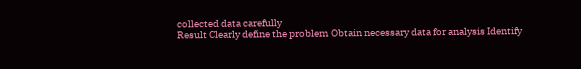collected data carefully
Result Clearly define the problem Obtain necessary data for analysis Identify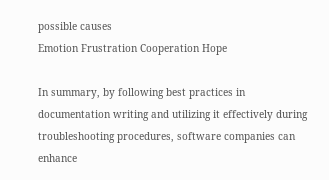possible causes
Emotion Frustration Cooperation Hope

In summary, by following best practices in documentation writing and utilizing it effectively during troubleshooting procedures, software companies can enhance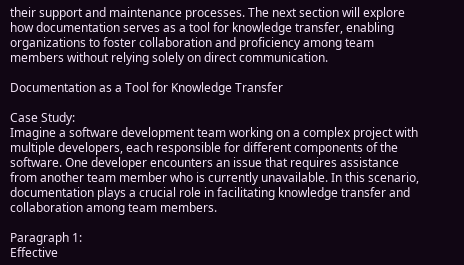their support and maintenance processes. The next section will explore how documentation serves as a tool for knowledge transfer, enabling organizations to foster collaboration and proficiency among team members without relying solely on direct communication.

Documentation as a Tool for Knowledge Transfer

Case Study:
Imagine a software development team working on a complex project with multiple developers, each responsible for different components of the software. One developer encounters an issue that requires assistance from another team member who is currently unavailable. In this scenario, documentation plays a crucial role in facilitating knowledge transfer and collaboration among team members.

Paragraph 1:
Effective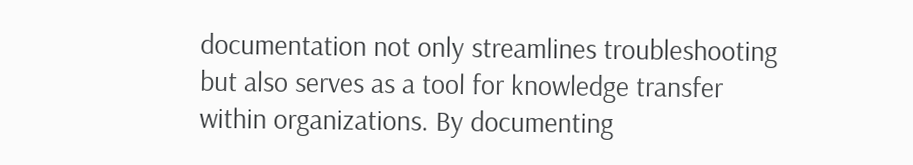documentation not only streamlines troubleshooting but also serves as a tool for knowledge transfer within organizations. By documenting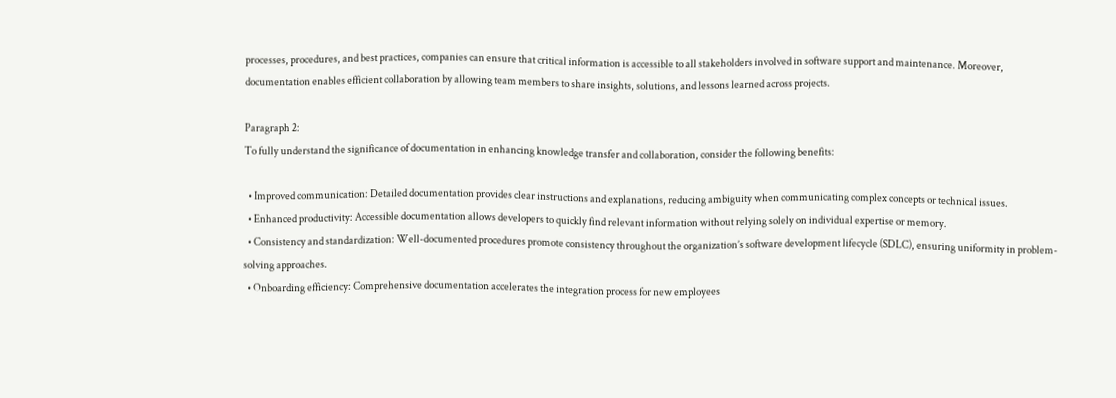processes, procedures, and best practices, companies can ensure that critical information is accessible to all stakeholders involved in software support and maintenance. Moreover, documentation enables efficient collaboration by allowing team members to share insights, solutions, and lessons learned across projects.

Paragraph 2:
To fully understand the significance of documentation in enhancing knowledge transfer and collaboration, consider the following benefits:

  • Improved communication: Detailed documentation provides clear instructions and explanations, reducing ambiguity when communicating complex concepts or technical issues.
  • Enhanced productivity: Accessible documentation allows developers to quickly find relevant information without relying solely on individual expertise or memory.
  • Consistency and standardization: Well-documented procedures promote consistency throughout the organization’s software development lifecycle (SDLC), ensuring uniformity in problem-solving approaches.
  • Onboarding efficiency: Comprehensive documentation accelerates the integration process for new employees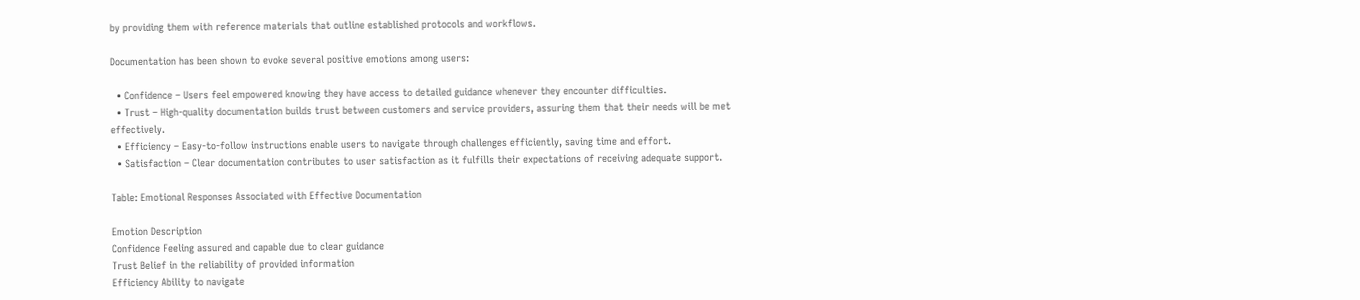by providing them with reference materials that outline established protocols and workflows.

Documentation has been shown to evoke several positive emotions among users:

  • Confidence – Users feel empowered knowing they have access to detailed guidance whenever they encounter difficulties.
  • Trust – High-quality documentation builds trust between customers and service providers, assuring them that their needs will be met effectively.
  • Efficiency – Easy-to-follow instructions enable users to navigate through challenges efficiently, saving time and effort.
  • Satisfaction – Clear documentation contributes to user satisfaction as it fulfills their expectations of receiving adequate support.

Table: Emotional Responses Associated with Effective Documentation

Emotion Description
Confidence Feeling assured and capable due to clear guidance
Trust Belief in the reliability of provided information
Efficiency Ability to navigate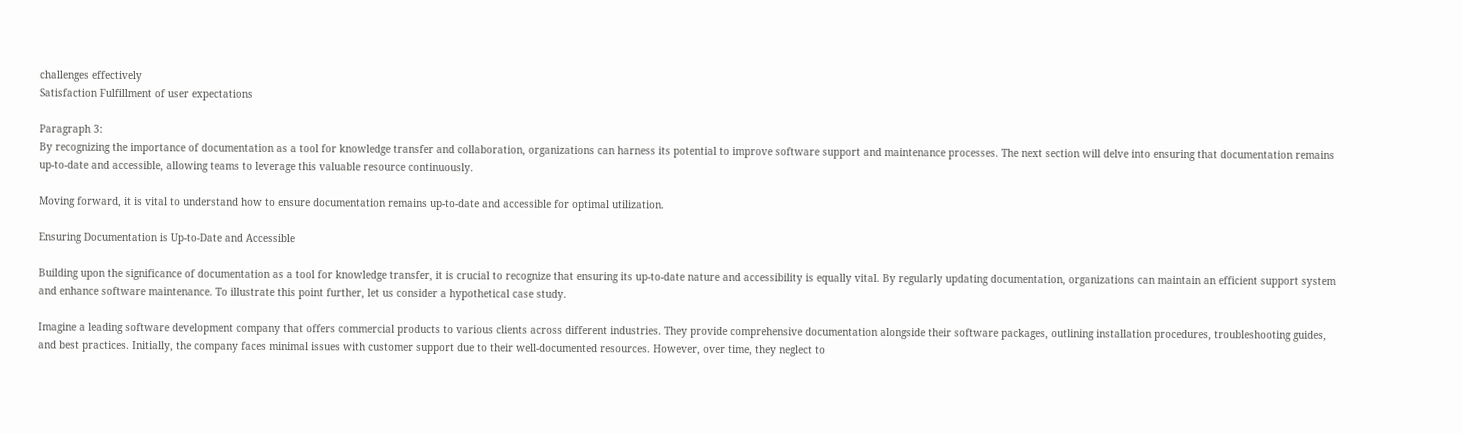challenges effectively
Satisfaction Fulfillment of user expectations

Paragraph 3:
By recognizing the importance of documentation as a tool for knowledge transfer and collaboration, organizations can harness its potential to improve software support and maintenance processes. The next section will delve into ensuring that documentation remains up-to-date and accessible, allowing teams to leverage this valuable resource continuously.

Moving forward, it is vital to understand how to ensure documentation remains up-to-date and accessible for optimal utilization.

Ensuring Documentation is Up-to-Date and Accessible

Building upon the significance of documentation as a tool for knowledge transfer, it is crucial to recognize that ensuring its up-to-date nature and accessibility is equally vital. By regularly updating documentation, organizations can maintain an efficient support system and enhance software maintenance. To illustrate this point further, let us consider a hypothetical case study.

Imagine a leading software development company that offers commercial products to various clients across different industries. They provide comprehensive documentation alongside their software packages, outlining installation procedures, troubleshooting guides, and best practices. Initially, the company faces minimal issues with customer support due to their well-documented resources. However, over time, they neglect to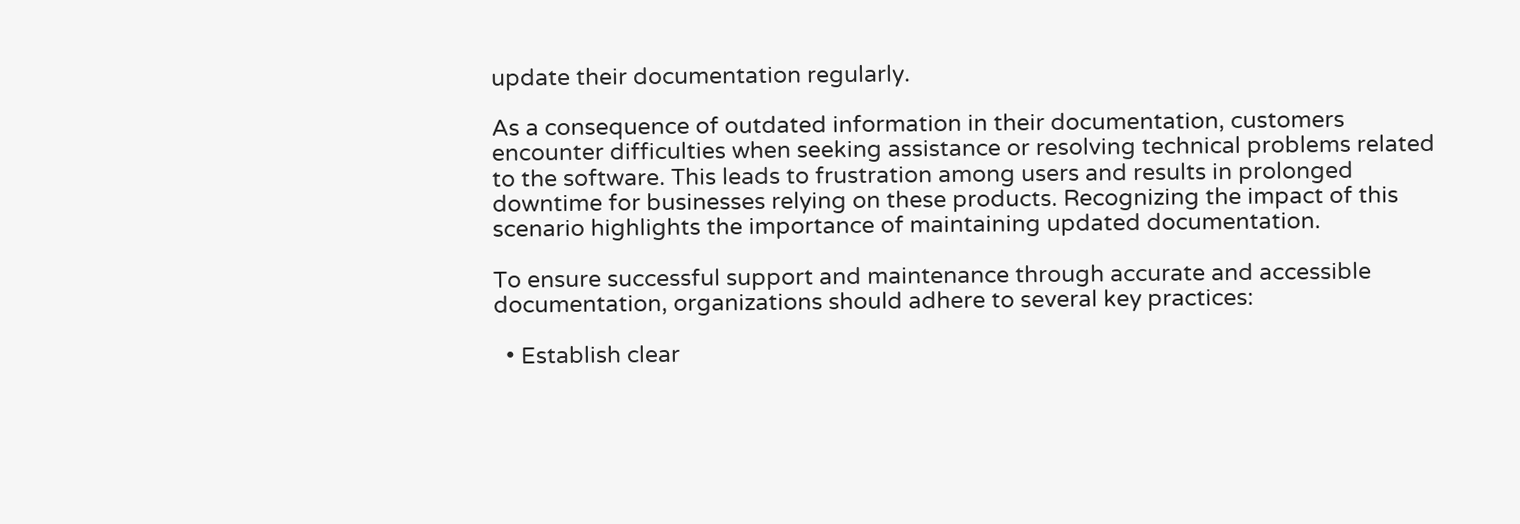update their documentation regularly.

As a consequence of outdated information in their documentation, customers encounter difficulties when seeking assistance or resolving technical problems related to the software. This leads to frustration among users and results in prolonged downtime for businesses relying on these products. Recognizing the impact of this scenario highlights the importance of maintaining updated documentation.

To ensure successful support and maintenance through accurate and accessible documentation, organizations should adhere to several key practices:

  • Establish clear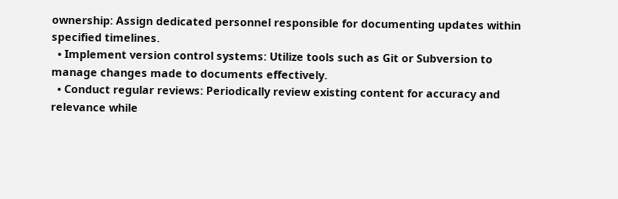ownership: Assign dedicated personnel responsible for documenting updates within specified timelines.
  • Implement version control systems: Utilize tools such as Git or Subversion to manage changes made to documents effectively.
  • Conduct regular reviews: Periodically review existing content for accuracy and relevance while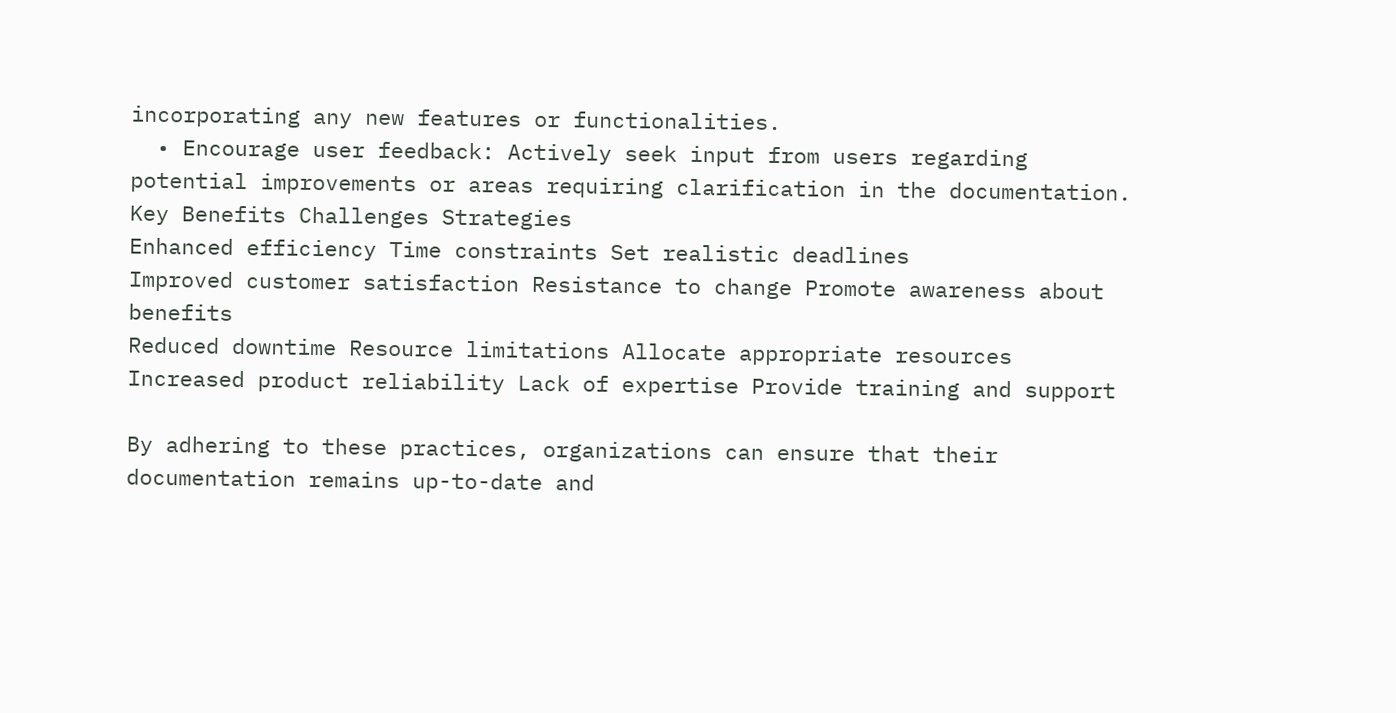incorporating any new features or functionalities.
  • Encourage user feedback: Actively seek input from users regarding potential improvements or areas requiring clarification in the documentation.
Key Benefits Challenges Strategies
Enhanced efficiency Time constraints Set realistic deadlines
Improved customer satisfaction Resistance to change Promote awareness about benefits
Reduced downtime Resource limitations Allocate appropriate resources
Increased product reliability Lack of expertise Provide training and support

By adhering to these practices, organizations can ensure that their documentation remains up-to-date and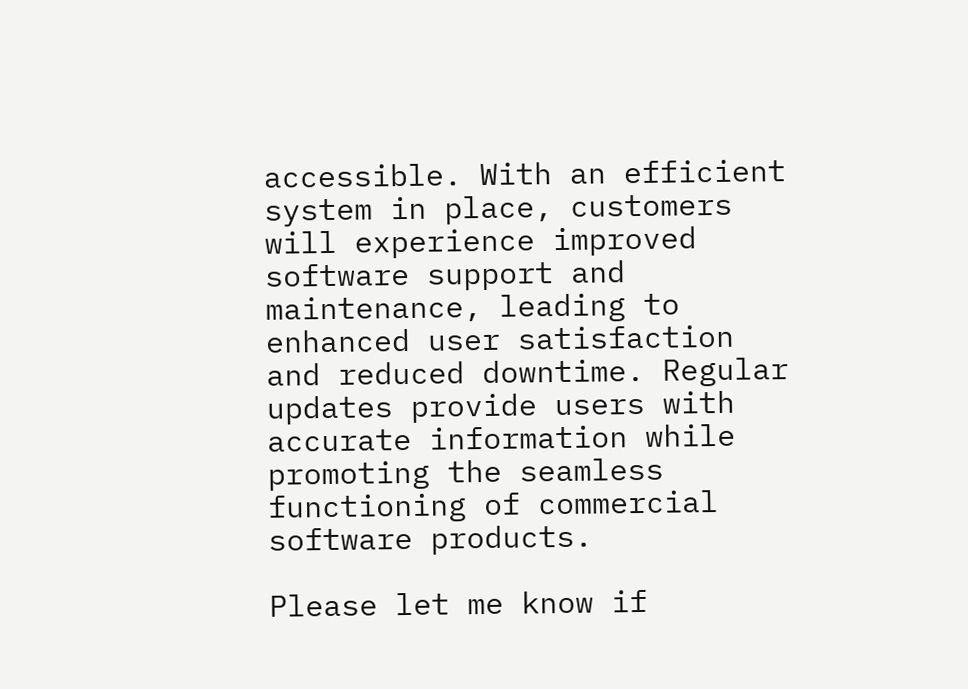accessible. With an efficient system in place, customers will experience improved software support and maintenance, leading to enhanced user satisfaction and reduced downtime. Regular updates provide users with accurate information while promoting the seamless functioning of commercial software products.

Please let me know if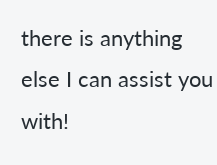there is anything else I can assist you with!